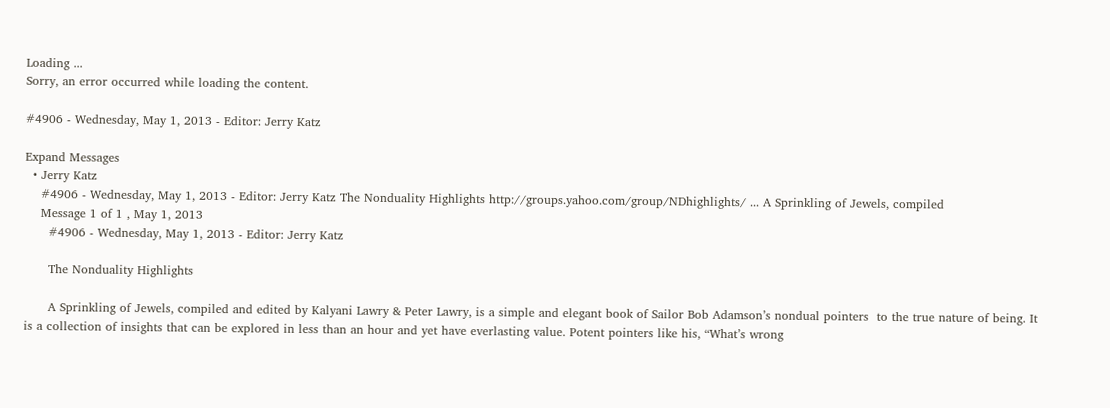Loading ...
Sorry, an error occurred while loading the content.

#4906 - Wednesday, May 1, 2013 - Editor: Jerry Katz

Expand Messages
  • Jerry Katz
    #4906 - Wednesday, May 1, 2013 - Editor: Jerry Katz The Nonduality Highlights http://groups.yahoo.com/group/NDhighlights/ ... A Sprinkling of Jewels, compiled
    Message 1 of 1 , May 1, 2013
      #4906 - Wednesday, May 1, 2013 - Editor: Jerry Katz

      The Nonduality Highlights

      A Sprinkling of Jewels, compiled and edited by Kalyani Lawry & Peter Lawry, is a simple and elegant book of Sailor Bob Adamson’s nondual pointers  to the true nature of being. It is a collection of insights that can be explored in less than an hour and yet have everlasting value. Potent pointers like his, “What’s wrong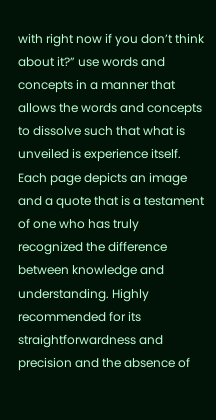with right now if you don’t think about it?” use words and concepts in a manner that allows the words and concepts to dissolve such that what is unveiled is experience itself. Each page depicts an image and a quote that is a testament of one who has truly recognized the difference between knowledge and understanding. Highly recommended for its straightforwardness and precision and the absence of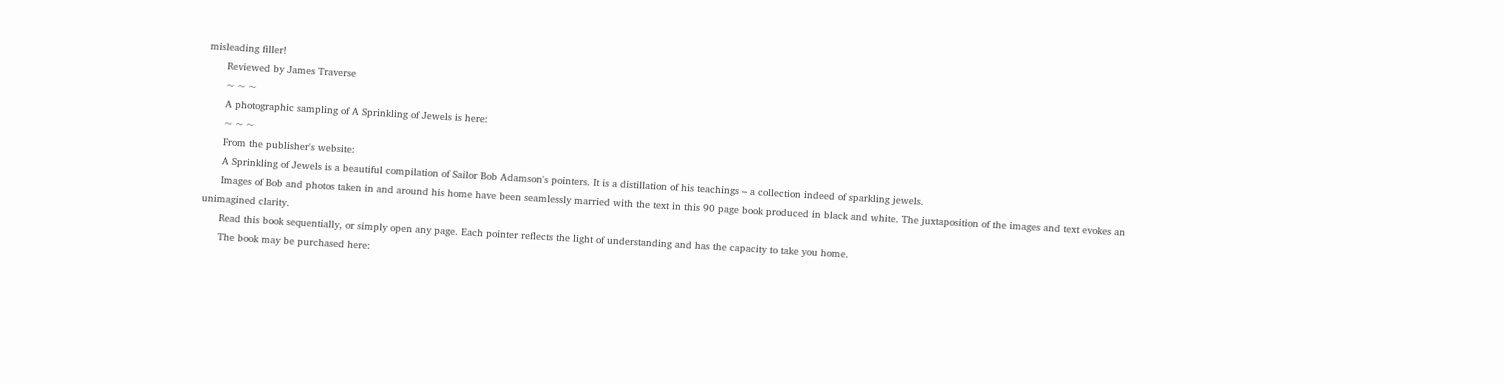misleading filler!
      Reviewed by James Traverse
      ~ ~ ~
      A photographic sampling of A Sprinkling of Jewels is here:
      ~ ~ ~
      From the publisher's website:
      A Sprinkling of Jewels is a beautiful compilation of Sailor Bob Adamson's pointers. It is a distillation of his teachings – a collection indeed of sparkling jewels.
      Images of Bob and photos taken in and around his home have been seamlessly married with the text in this 90 page book produced in black and white. The juxtaposition of the images and text evokes an unimagined clarity.
      Read this book sequentially, or simply open any page. Each pointer reflects the light of understanding and has the capacity to take you home.
      The book may be purchased here: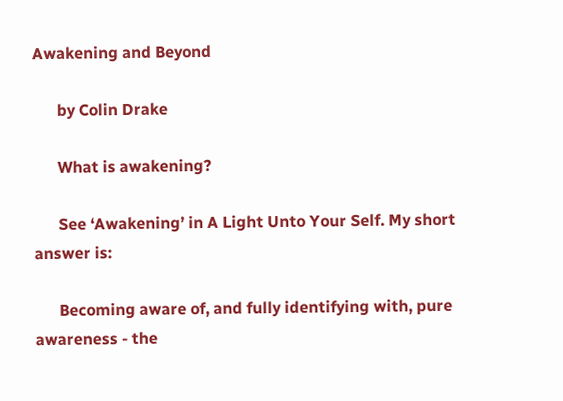Awakening and Beyond

      by Colin Drake

      What is awakening?

      See ‘Awakening’ in A Light Unto Your Self. My short answer is:

      Becoming aware of, and fully identifying with, pure awareness - the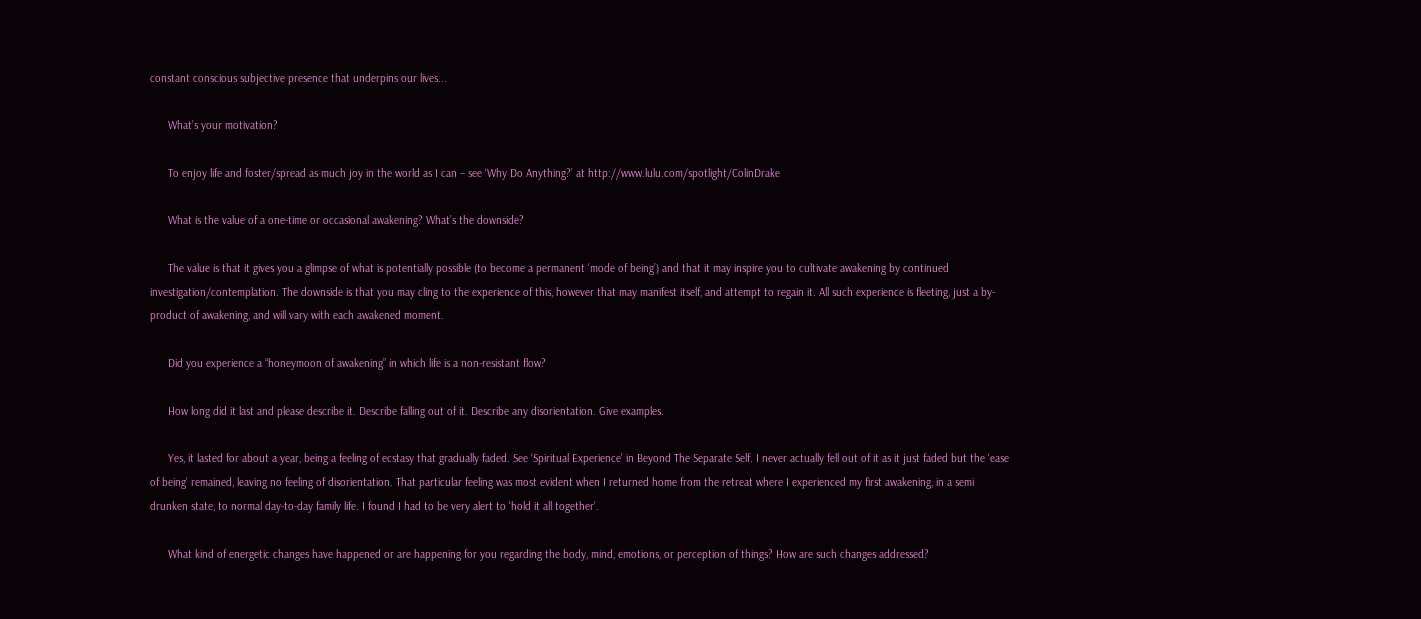constant conscious subjective presence that underpins our lives...

      What’s your motivation?

      To enjoy life and foster/spread as much joy in the world as I can – see ‘Why Do Anything?’ at http://www.lulu.com/spotlight/ColinDrake

      What is the value of a one-time or occasional awakening? What’s the downside?

      The value is that it gives you a glimpse of what is potentially possible (to become a permanent ‘mode of being’) and that it may inspire you to cultivate awakening by continued investigation/contemplation. The downside is that you may cling to the experience of this, however that may manifest itself, and attempt to regain it. All such experience is fleeting, just a by-product of awakening, and will vary with each awakened moment.

      Did you experience a “honeymoon of awakening” in which life is a non-resistant flow?

      How long did it last and please describe it. Describe falling out of it. Describe any disorientation. Give examples.

      Yes, it lasted for about a year, being a feeling of ecstasy that gradually faded. See ‘Spiritual Experience’ in Beyond The Separate Self. I never actually fell out of it as it just faded but the ‘ease of being’ remained, leaving no feeling of disorientation. That particular feeling was most evident when I returned home from the retreat where I experienced my first awakening, in a semi drunken state, to normal day-to-day family life. I found I had to be very alert to ‘hold it all together’.

      What kind of energetic changes have happened or are happening for you regarding the body, mind, emotions, or perception of things? How are such changes addressed?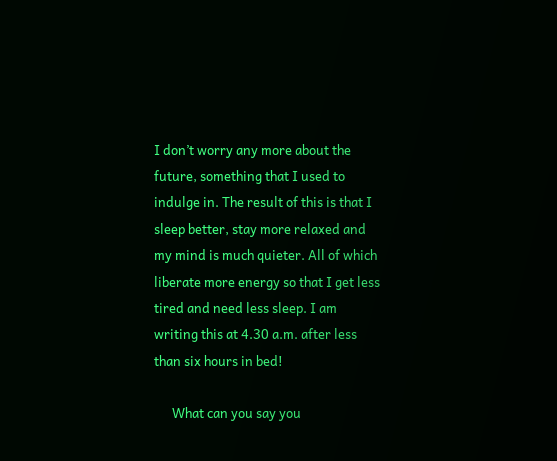I don’t worry any more about the future, something that I used to indulge in. The result of this is that I sleep better, stay more relaxed and my mind is much quieter. All of which liberate more energy so that I get less tired and need less sleep. I am writing this at 4.30 a.m. after less than six hours in bed!

      What can you say you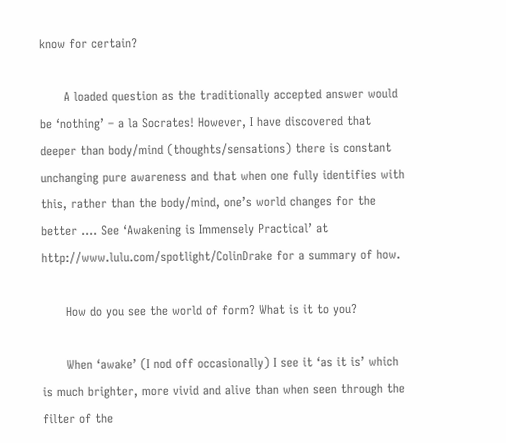know for certain?

      A loaded question as the traditionally accepted answer would be ‘nothing’ – a la Socrates! However, I have discovered that deeper than body/mind (thoughts/sensations) there is constant unchanging pure awareness and that when one fully identifies with this, rather than the body/mind, one’s world changes for the better …. See ‘Awakening is Immensely Practical’ at http://www.lulu.com/spotlight/ColinDrake for a summary of how.

      How do you see the world of form? What is it to you?

      When ‘awake’ (I nod off occasionally) I see it ‘as it is’ which is much brighter, more vivid and alive than when seen through the filter of the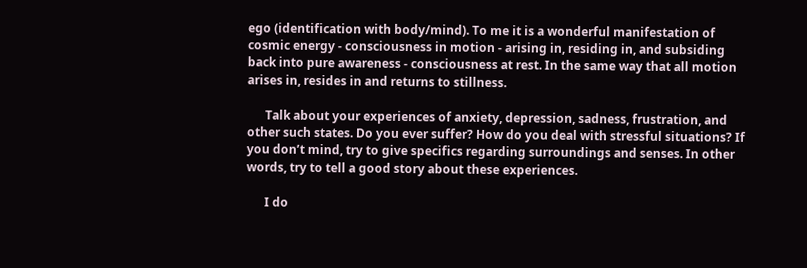ego (identification with body/mind). To me it is a wonderful manifestation of cosmic energy - consciousness in motion - arising in, residing in, and subsiding back into pure awareness - consciousness at rest. In the same way that all motion arises in, resides in and returns to stillness.

      Talk about your experiences of anxiety, depression, sadness, frustration, and other such states. Do you ever suffer? How do you deal with stressful situations? If you don’t mind, try to give specifics regarding surroundings and senses. In other words, try to tell a good story about these experiences.

      I do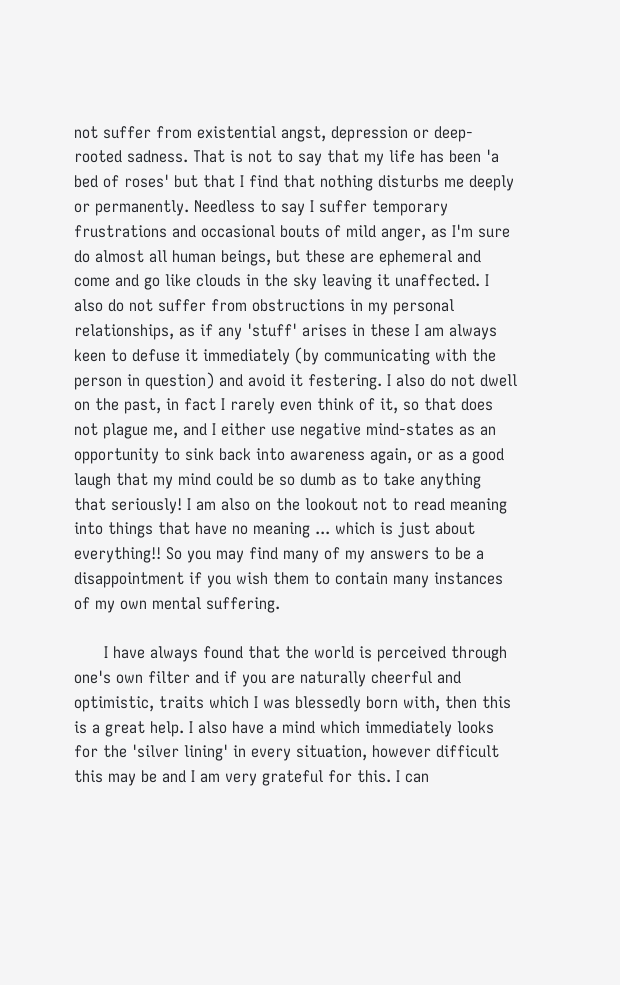not suffer from existential angst, depression or deep-rooted sadness. That is not to say that my life has been 'a bed of roses' but that I find that nothing disturbs me deeply or permanently. Needless to say I suffer temporary frustrations and occasional bouts of mild anger, as I'm sure do almost all human beings, but these are ephemeral and come and go like clouds in the sky leaving it unaffected. I also do not suffer from obstructions in my personal relationships, as if any 'stuff' arises in these I am always keen to defuse it immediately (by communicating with the person in question) and avoid it festering. I also do not dwell on the past, in fact I rarely even think of it, so that does not plague me, and I either use negative mind-states as an opportunity to sink back into awareness again, or as a good laugh that my mind could be so dumb as to take anything that seriously! I am also on the lookout not to read meaning into things that have no meaning ... which is just about everything!! So you may find many of my answers to be a disappointment if you wish them to contain many instances of my own mental suffering.

      I have always found that the world is perceived through one's own filter and if you are naturally cheerful and optimistic, traits which I was blessedly born with, then this is a great help. I also have a mind which immediately looks for the 'silver lining' in every situation, however difficult this may be and I am very grateful for this. I can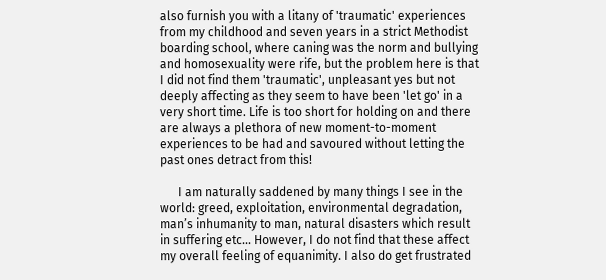also furnish you with a litany of 'traumatic' experiences from my childhood and seven years in a strict Methodist boarding school, where caning was the norm and bullying and homosexuality were rife, but the problem here is that I did not find them 'traumatic', unpleasant yes but not deeply affecting as they seem to have been 'let go' in a very short time. Life is too short for holding on and there are always a plethora of new moment-to-moment experiences to be had and savoured without letting the past ones detract from this!

      I am naturally saddened by many things I see in the world: greed, exploitation, environmental degradation, man’s inhumanity to man, natural disasters which result in suffering etc… However, I do not find that these affect my overall feeling of equanimity. I also do get frustrated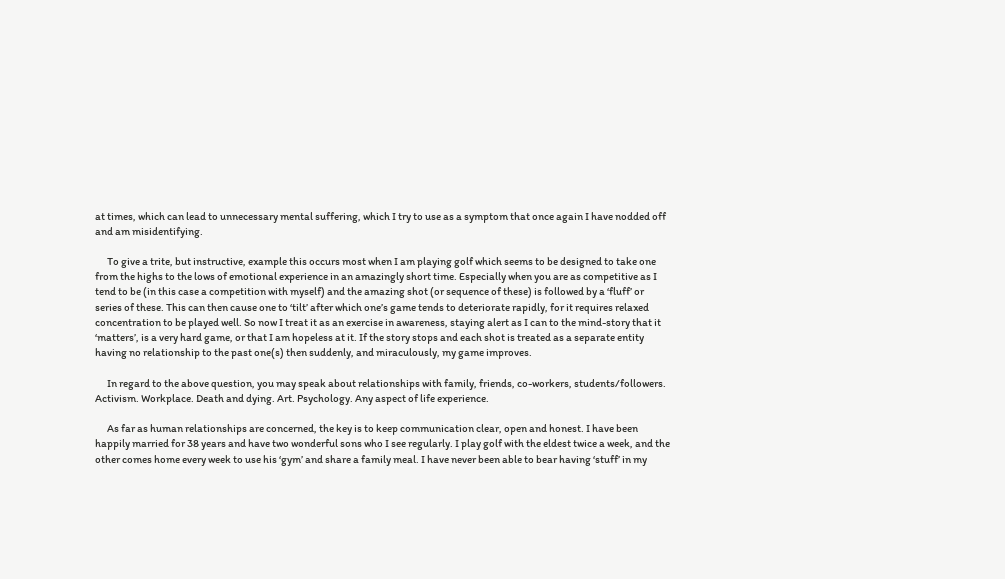at times, which can lead to unnecessary mental suffering, which I try to use as a symptom that once again I have nodded off and am misidentifying.

      To give a trite, but instructive, example this occurs most when I am playing golf which seems to be designed to take one from the highs to the lows of emotional experience in an amazingly short time. Especially when you are as competitive as I tend to be (in this case a competition with myself) and the amazing shot (or sequence of these) is followed by a ‘fluff’ or series of these. This can then cause one to ‘tilt’ after which one’s game tends to deteriorate rapidly, for it requires relaxed concentration to be played well. So now I treat it as an exercise in awareness, staying alert as I can to the mind-story that it ‘matters’, is a very hard game, or that I am hopeless at it. If the story stops and each shot is treated as a separate entity having no relationship to the past one(s) then suddenly, and miraculously, my game improves.

      In regard to the above question, you may speak about relationships with family, friends, co-workers, students/followers. Activism. Workplace. Death and dying. Art. Psychology. Any aspect of life experience.

      As far as human relationships are concerned, the key is to keep communication clear, open and honest. I have been happily married for 38 years and have two wonderful sons who I see regularly. I play golf with the eldest twice a week, and the other comes home every week to use his ‘gym’ and share a family meal. I have never been able to bear having ‘stuff’ in my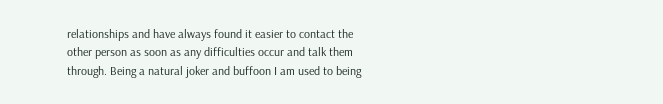relationships and have always found it easier to contact the other person as soon as any difficulties occur and talk them through. Being a natural joker and buffoon I am used to being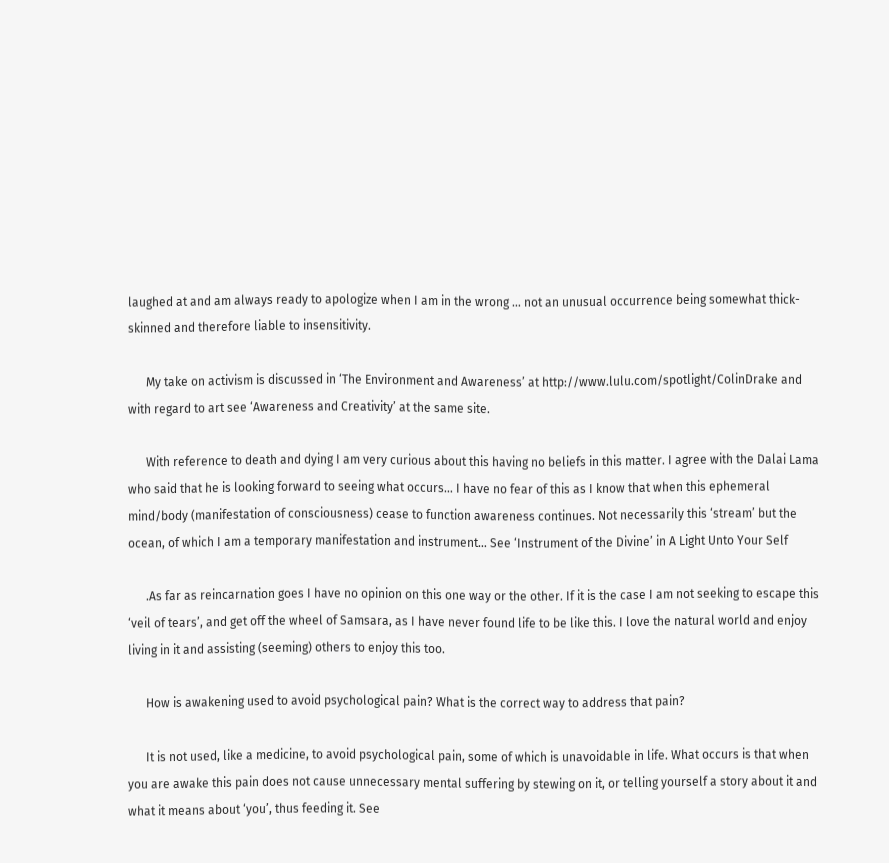laughed at and am always ready to apologize when I am in the wrong … not an unusual occurrence being somewhat thick-skinned and therefore liable to insensitivity.

      My take on activism is discussed in ‘The Environment and Awareness’ at http://www.lulu.com/spotlight/ColinDrake and with regard to art see ‘Awareness and Creativity’ at the same site.

      With reference to death and dying I am very curious about this having no beliefs in this matter. I agree with the Dalai Lama who said that he is looking forward to seeing what occurs… I have no fear of this as I know that when this ephemeral mind/body (manifestation of consciousness) cease to function awareness continues. Not necessarily this ‘stream’ but the ocean, of which I am a temporary manifestation and instrument… See ‘Instrument of the Divine’ in A Light Unto Your Self

      .As far as reincarnation goes I have no opinion on this one way or the other. If it is the case I am not seeking to escape this ‘veil of tears’, and get off the wheel of Samsara, as I have never found life to be like this. I love the natural world and enjoy living in it and assisting (seeming) others to enjoy this too.

      How is awakening used to avoid psychological pain? What is the correct way to address that pain?

      It is not used, like a medicine, to avoid psychological pain, some of which is unavoidable in life. What occurs is that when you are awake this pain does not cause unnecessary mental suffering by stewing on it, or telling yourself a story about it and what it means about ‘you’, thus feeding it. See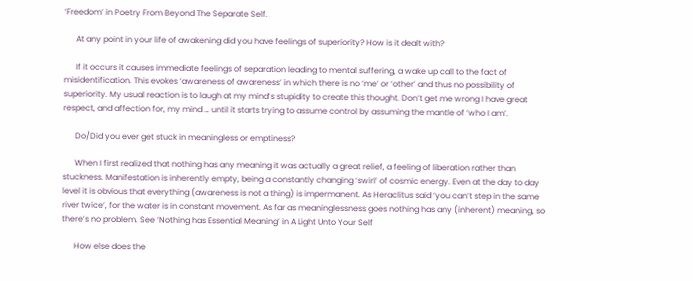‘Freedom’ in Poetry From Beyond The Separate Self.

      At any point in your life of awakening did you have feelings of superiority? How is it dealt with?

      If it occurs it causes immediate feelings of separation leading to mental suffering, a wake up call to the fact of misidentification. This evokes ‘awareness of awareness’ in which there is no ‘me’ or ‘other’ and thus no possibility of superiority. My usual reaction is to laugh at my mind’s stupidity to create this thought. Don’t get me wrong I have great respect, and affection for, my mind … until it starts trying to assume control by assuming the mantle of ‘who I am’.

      Do/Did you ever get stuck in meaningless or emptiness?

      When I first realized that nothing has any meaning it was actually a great relief, a feeling of liberation rather than stuckness. Manifestation is inherently empty, being a constantly changing ‘swirl’ of cosmic energy. Even at the day to day level it is obvious that everything (awareness is not a thing) is impermanent. As Heraclitus said ‘you can’t step in the same river twice’, for the water is in constant movement. As far as meaninglessness goes nothing has any (inherent) meaning, so there’s no problem. See ‘Nothing has Essential Meaning’ in A Light Unto Your Self

      How else does the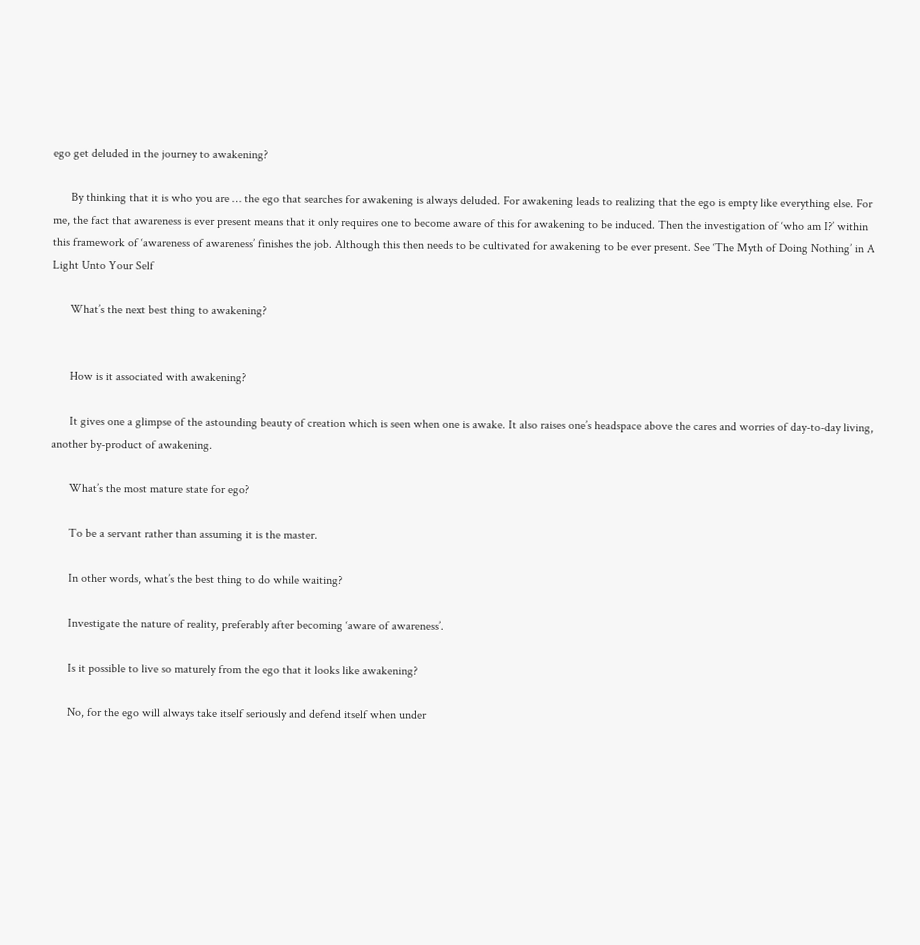ego get deluded in the journey to awakening?

      By thinking that it is who you are … the ego that searches for awakening is always deluded. For awakening leads to realizing that the ego is empty like everything else. For me, the fact that awareness is ever present means that it only requires one to become aware of this for awakening to be induced. Then the investigation of ‘who am I?’ within this framework of ‘awareness of awareness’ finishes the job. Although this then needs to be cultivated for awakening to be ever present. See ‘The Myth of Doing Nothing’ in A Light Unto Your Self

      What’s the next best thing to awakening?


      How is it associated with awakening?

      It gives one a glimpse of the astounding beauty of creation which is seen when one is awake. It also raises one’s headspace above the cares and worries of day-to-day living, another by-product of awakening.

      What’s the most mature state for ego?

      To be a servant rather than assuming it is the master.

      In other words, what’s the best thing to do while waiting?

      Investigate the nature of reality, preferably after becoming ‘aware of awareness’.

      Is it possible to live so maturely from the ego that it looks like awakening?

      No, for the ego will always take itself seriously and defend itself when under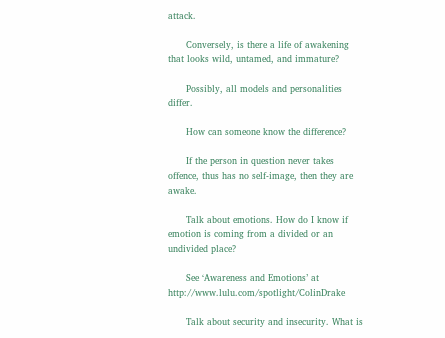attack.

      Conversely, is there a life of awakening that looks wild, untamed, and immature?

      Possibly, all models and personalities differ.

      How can someone know the difference?

      If the person in question never takes offence, thus has no self-image, then they are awake.

      Talk about emotions. How do I know if emotion is coming from a divided or an undivided place?

      See ‘Awareness and Emotions’ at http://www.lulu.com/spotlight/ColinDrake

      Talk about security and insecurity. What is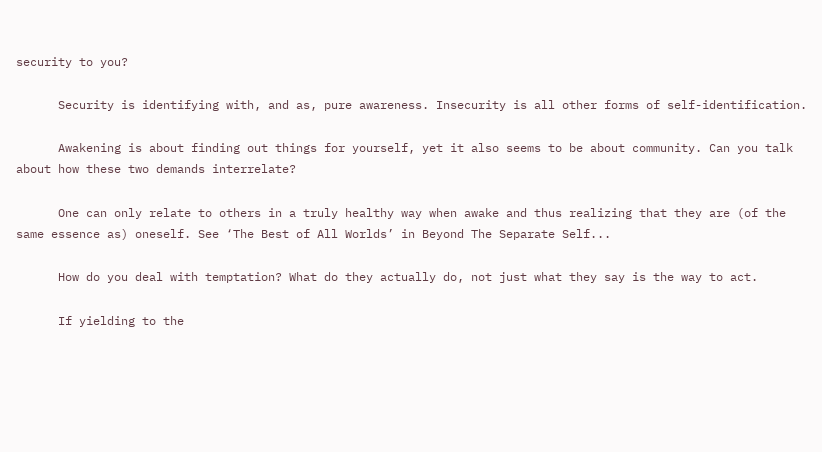security to you?

      Security is identifying with, and as, pure awareness. Insecurity is all other forms of self-identification.

      Awakening is about finding out things for yourself, yet it also seems to be about community. Can you talk about how these two demands interrelate?

      One can only relate to others in a truly healthy way when awake and thus realizing that they are (of the same essence as) oneself. See ‘The Best of All Worlds’ in Beyond The Separate Self...

      How do you deal with temptation? What do they actually do, not just what they say is the way to act.

      If yielding to the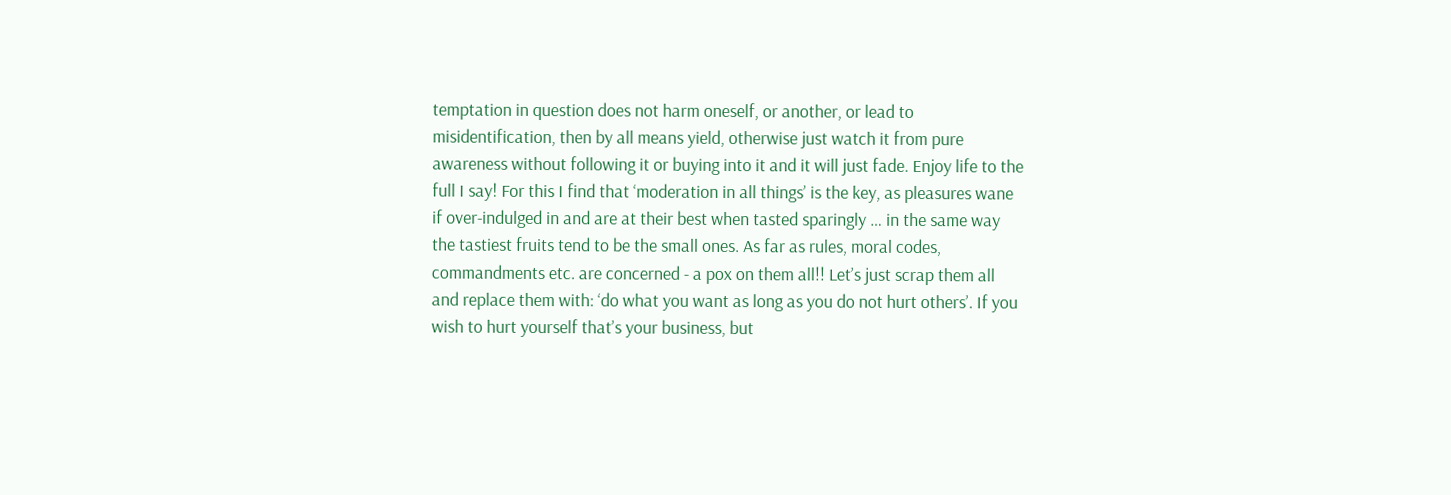temptation in question does not harm oneself, or another, or lead to misidentification, then by all means yield, otherwise just watch it from pure awareness without following it or buying into it and it will just fade. Enjoy life to the full I say! For this I find that ‘moderation in all things’ is the key, as pleasures wane if over-indulged in and are at their best when tasted sparingly … in the same way the tastiest fruits tend to be the small ones. As far as rules, moral codes, commandments etc. are concerned - a pox on them all!! Let’s just scrap them all and replace them with: ‘do what you want as long as you do not hurt others’. If you wish to hurt yourself that’s your business, but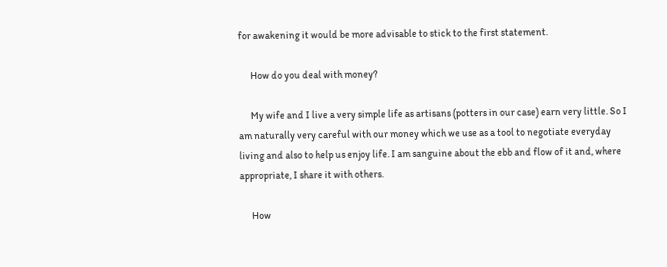for awakening it would be more advisable to stick to the first statement.

      How do you deal with money?

      My wife and I live a very simple life as artisans (potters in our case) earn very little. So I am naturally very careful with our money which we use as a tool to negotiate everyday living and also to help us enjoy life. I am sanguine about the ebb and flow of it and, where appropriate, I share it with others.

      How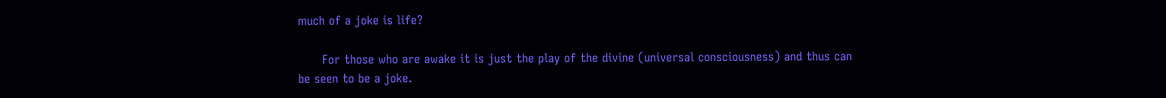much of a joke is life?

      For those who are awake it is just the play of the divine (universal consciousness) and thus can be seen to be a joke.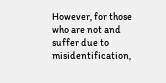However, for those who are not and suffer due to misidentification,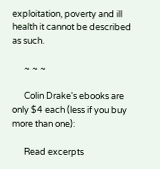exploitation, poverty and ill health it cannot be described as such.

      ~ ~ ~

      Colin Drake's ebooks are only $4 each (less if you buy more than one):

      Read excerpts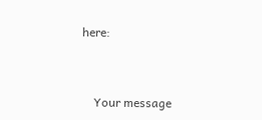here:



    Your message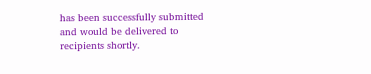has been successfully submitted and would be delivered to recipients shortly.